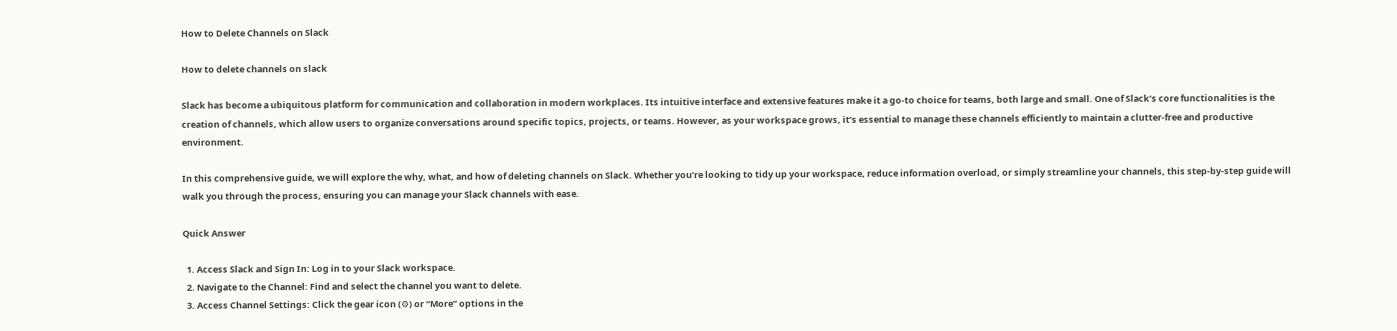How to Delete Channels on Slack

How to delete channels on slack

Slack has become a ubiquitous platform for communication and collaboration in modern workplaces. Its intuitive interface and extensive features make it a go-to choice for teams, both large and small. One of Slack’s core functionalities is the creation of channels, which allow users to organize conversations around specific topics, projects, or teams. However, as your workspace grows, it’s essential to manage these channels efficiently to maintain a clutter-free and productive environment.

In this comprehensive guide, we will explore the why, what, and how of deleting channels on Slack. Whether you’re looking to tidy up your workspace, reduce information overload, or simply streamline your channels, this step-by-step guide will walk you through the process, ensuring you can manage your Slack channels with ease.

Quick Answer

  1. Access Slack and Sign In: Log in to your Slack workspace.
  2. Navigate to the Channel: Find and select the channel you want to delete.
  3. Access Channel Settings: Click the gear icon (⚙) or “More” options in the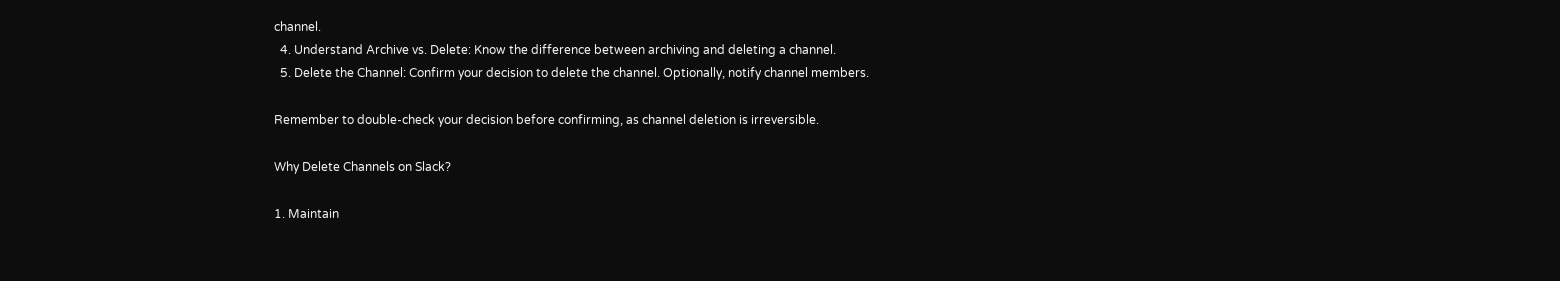channel.
  4. Understand Archive vs. Delete: Know the difference between archiving and deleting a channel.
  5. Delete the Channel: Confirm your decision to delete the channel. Optionally, notify channel members.

Remember to double-check your decision before confirming, as channel deletion is irreversible.

Why Delete Channels on Slack?

1. Maintain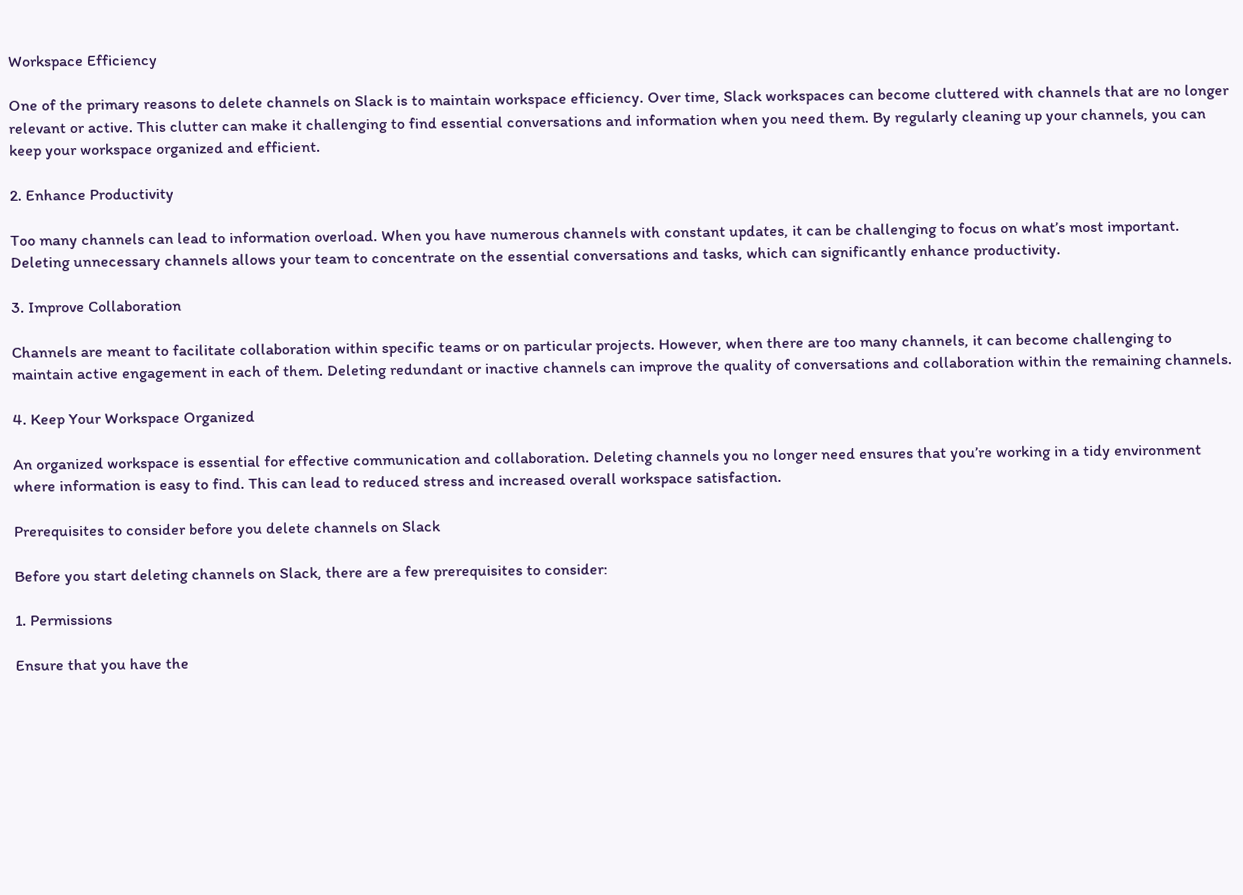Workspace Efficiency

One of the primary reasons to delete channels on Slack is to maintain workspace efficiency. Over time, Slack workspaces can become cluttered with channels that are no longer relevant or active. This clutter can make it challenging to find essential conversations and information when you need them. By regularly cleaning up your channels, you can keep your workspace organized and efficient.

2. Enhance Productivity

Too many channels can lead to information overload. When you have numerous channels with constant updates, it can be challenging to focus on what’s most important. Deleting unnecessary channels allows your team to concentrate on the essential conversations and tasks, which can significantly enhance productivity.

3. Improve Collaboration

Channels are meant to facilitate collaboration within specific teams or on particular projects. However, when there are too many channels, it can become challenging to maintain active engagement in each of them. Deleting redundant or inactive channels can improve the quality of conversations and collaboration within the remaining channels.

4. Keep Your Workspace Organized

An organized workspace is essential for effective communication and collaboration. Deleting channels you no longer need ensures that you’re working in a tidy environment where information is easy to find. This can lead to reduced stress and increased overall workspace satisfaction.

Prerequisites to consider before you delete channels on Slack

Before you start deleting channels on Slack, there are a few prerequisites to consider:

1. Permissions

Ensure that you have the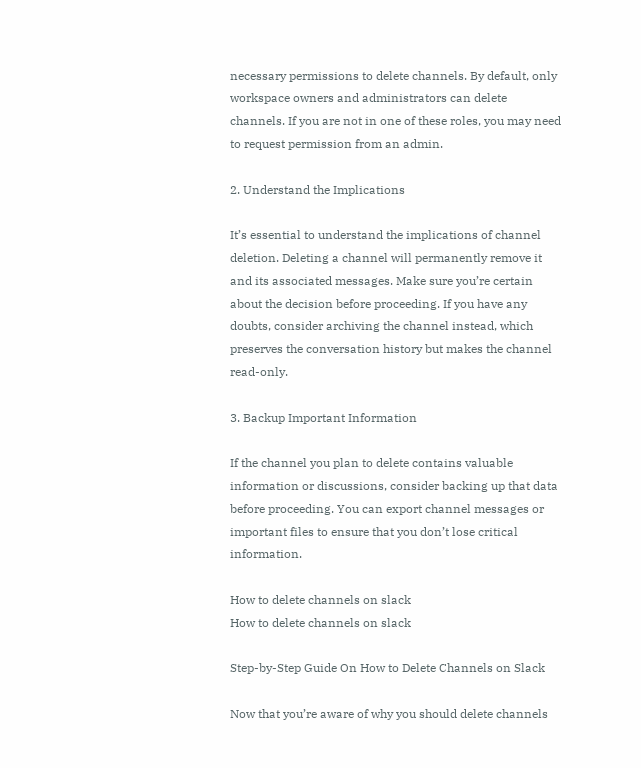necessary permissions to delete channels. By default, only workspace owners and administrators can delete channels. If you are not in one of these roles, you may need to request permission from an admin.

2. Understand the Implications

It’s essential to understand the implications of channel deletion. Deleting a channel will permanently remove it and its associated messages. Make sure you’re certain about the decision before proceeding. If you have any doubts, consider archiving the channel instead, which preserves the conversation history but makes the channel read-only.

3. Backup Important Information

If the channel you plan to delete contains valuable information or discussions, consider backing up that data before proceeding. You can export channel messages or important files to ensure that you don’t lose critical information.

How to delete channels on slack
How to delete channels on slack

Step-by-Step Guide On How to Delete Channels on Slack

Now that you’re aware of why you should delete channels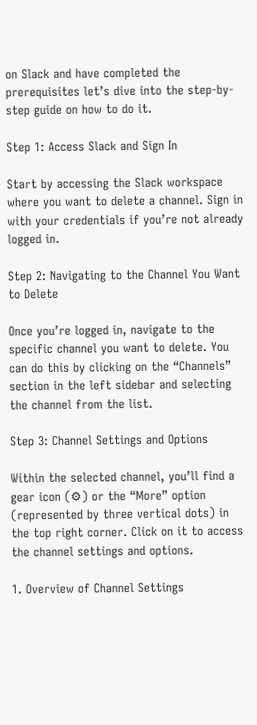on Slack and have completed the prerequisites let’s dive into the step-by-step guide on how to do it.

Step 1: Access Slack and Sign In

Start by accessing the Slack workspace where you want to delete a channel. Sign in with your credentials if you’re not already logged in.

Step 2: Navigating to the Channel You Want to Delete

Once you’re logged in, navigate to the specific channel you want to delete. You can do this by clicking on the “Channels” section in the left sidebar and selecting the channel from the list.

Step 3: Channel Settings and Options

Within the selected channel, you’ll find a gear icon (⚙) or the “More” option (represented by three vertical dots) in the top right corner. Click on it to access the channel settings and options.

1. Overview of Channel Settings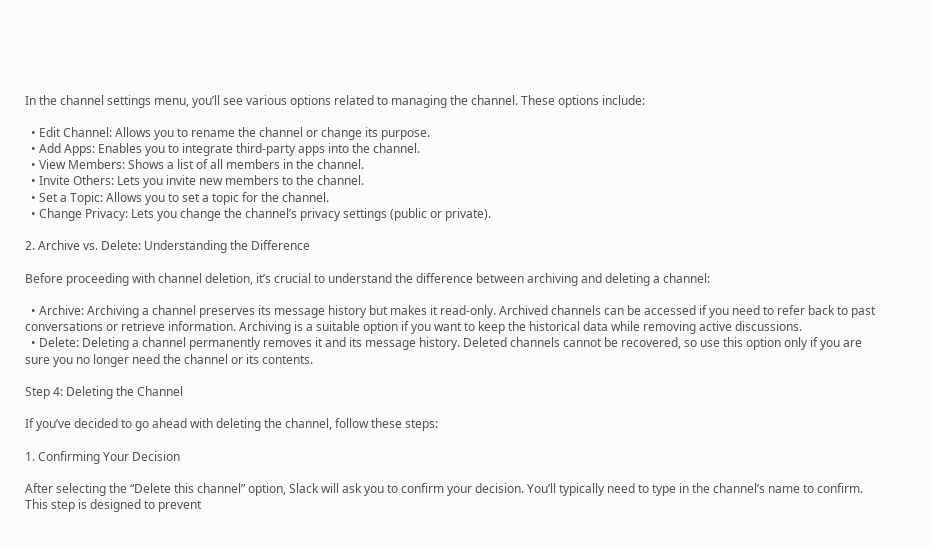In the channel settings menu, you’ll see various options related to managing the channel. These options include:

  • Edit Channel: Allows you to rename the channel or change its purpose.
  • Add Apps: Enables you to integrate third-party apps into the channel.
  • View Members: Shows a list of all members in the channel.
  • Invite Others: Lets you invite new members to the channel.
  • Set a Topic: Allows you to set a topic for the channel.
  • Change Privacy: Lets you change the channel’s privacy settings (public or private).

2. Archive vs. Delete: Understanding the Difference

Before proceeding with channel deletion, it’s crucial to understand the difference between archiving and deleting a channel:

  • Archive: Archiving a channel preserves its message history but makes it read-only. Archived channels can be accessed if you need to refer back to past conversations or retrieve information. Archiving is a suitable option if you want to keep the historical data while removing active discussions.
  • Delete: Deleting a channel permanently removes it and its message history. Deleted channels cannot be recovered, so use this option only if you are sure you no longer need the channel or its contents.

Step 4: Deleting the Channel

If you’ve decided to go ahead with deleting the channel, follow these steps:

1. Confirming Your Decision

After selecting the “Delete this channel” option, Slack will ask you to confirm your decision. You’ll typically need to type in the channel’s name to confirm. This step is designed to prevent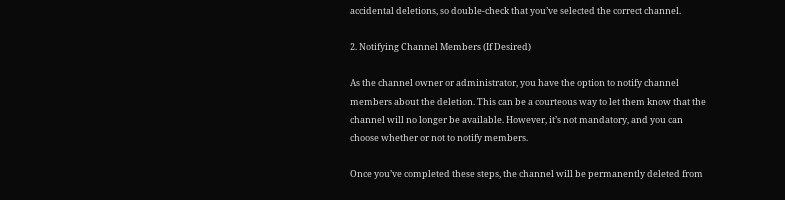accidental deletions, so double-check that you’ve selected the correct channel.

2. Notifying Channel Members (If Desired)

As the channel owner or administrator, you have the option to notify channel members about the deletion. This can be a courteous way to let them know that the channel will no longer be available. However, it’s not mandatory, and you can choose whether or not to notify members.

Once you’ve completed these steps, the channel will be permanently deleted from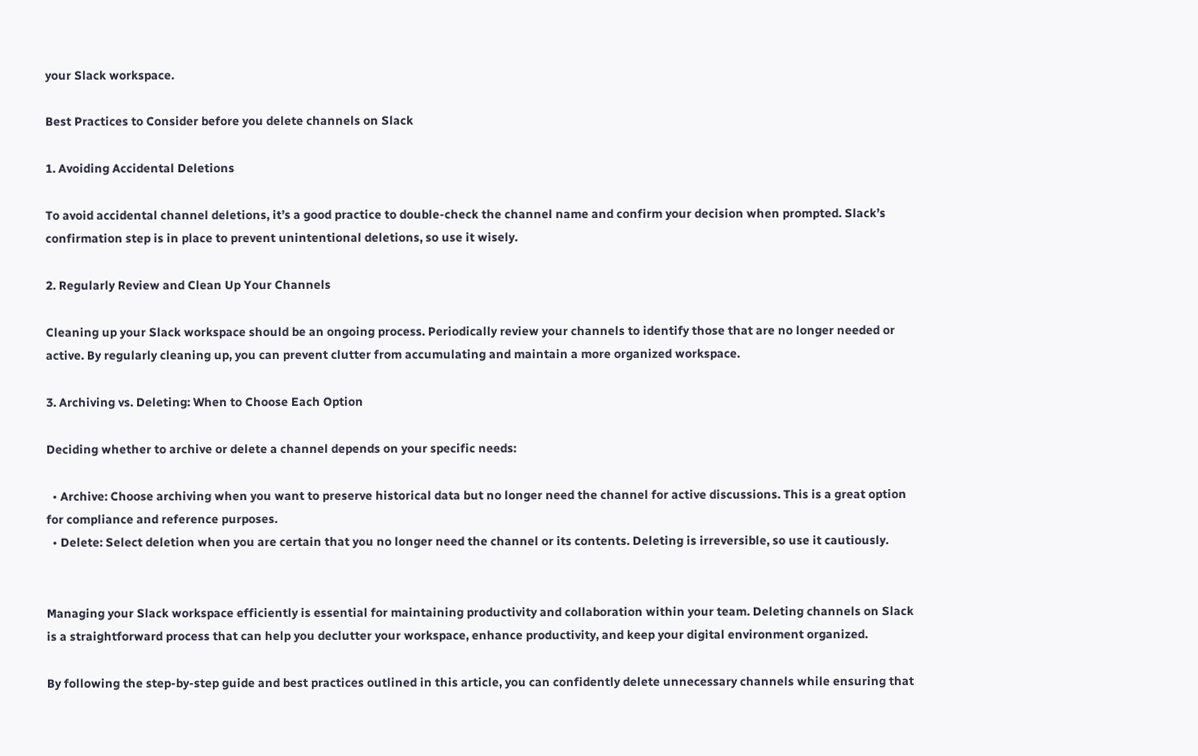your Slack workspace.

Best Practices to Consider before you delete channels on Slack

1. Avoiding Accidental Deletions

To avoid accidental channel deletions, it’s a good practice to double-check the channel name and confirm your decision when prompted. Slack’s confirmation step is in place to prevent unintentional deletions, so use it wisely.

2. Regularly Review and Clean Up Your Channels

Cleaning up your Slack workspace should be an ongoing process. Periodically review your channels to identify those that are no longer needed or active. By regularly cleaning up, you can prevent clutter from accumulating and maintain a more organized workspace.

3. Archiving vs. Deleting: When to Choose Each Option

Deciding whether to archive or delete a channel depends on your specific needs:

  • Archive: Choose archiving when you want to preserve historical data but no longer need the channel for active discussions. This is a great option for compliance and reference purposes.
  • Delete: Select deletion when you are certain that you no longer need the channel or its contents. Deleting is irreversible, so use it cautiously.


Managing your Slack workspace efficiently is essential for maintaining productivity and collaboration within your team. Deleting channels on Slack is a straightforward process that can help you declutter your workspace, enhance productivity, and keep your digital environment organized.

By following the step-by-step guide and best practices outlined in this article, you can confidently delete unnecessary channels while ensuring that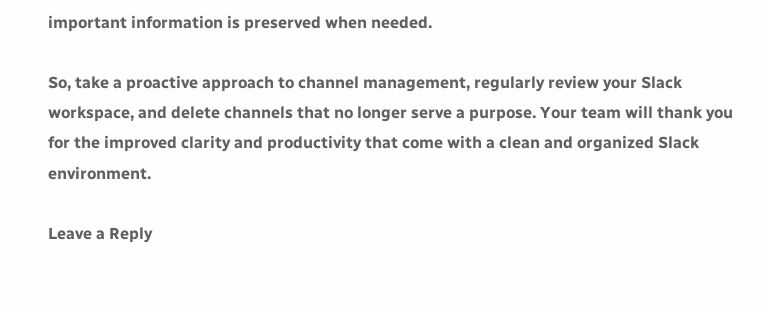important information is preserved when needed.

So, take a proactive approach to channel management, regularly review your Slack workspace, and delete channels that no longer serve a purpose. Your team will thank you for the improved clarity and productivity that come with a clean and organized Slack environment.

Leave a Reply